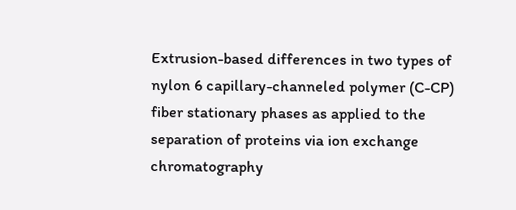Extrusion-based differences in two types of nylon 6 capillary-channeled polymer (C-CP) fiber stationary phases as applied to the separation of proteins via ion exchange chromatography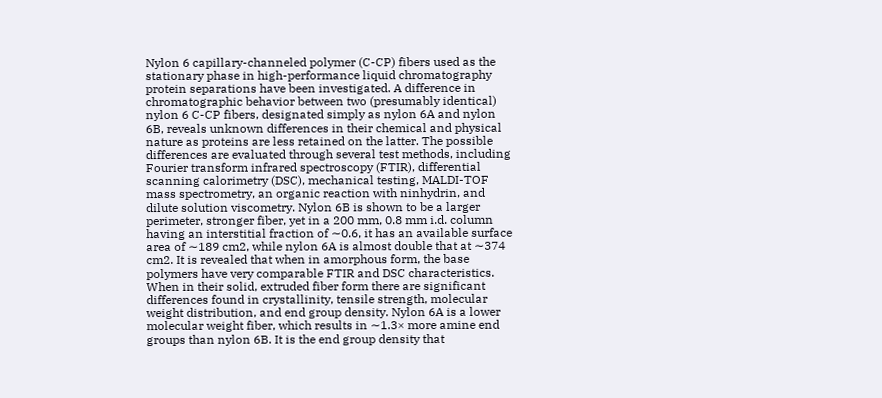Nylon 6 capillary-channeled polymer (C-CP) fibers used as the stationary phase in high-performance liquid chromatography protein separations have been investigated. A difference in chromatographic behavior between two (presumably identical) nylon 6 C-CP fibers, designated simply as nylon 6A and nylon 6B, reveals unknown differences in their chemical and physical nature as proteins are less retained on the latter. The possible differences are evaluated through several test methods, including Fourier transform infrared spectroscopy (FTIR), differential scanning calorimetry (DSC), mechanical testing, MALDI-TOF mass spectrometry, an organic reaction with ninhydrin, and dilute solution viscometry. Nylon 6B is shown to be a larger perimeter, stronger fiber, yet in a 200 mm, 0.8 mm i.d. column having an interstitial fraction of ∼0.6, it has an available surface area of ∼189 cm2, while nylon 6A is almost double that at ∼374 cm2. It is revealed that when in amorphous form, the base polymers have very comparable FTIR and DSC characteristics. When in their solid, extruded fiber form there are significant differences found in crystallinity, tensile strength, molecular weight distribution, and end group density. Nylon 6A is a lower molecular weight fiber, which results in ∼1.3× more amine end groups than nylon 6B. It is the end group density that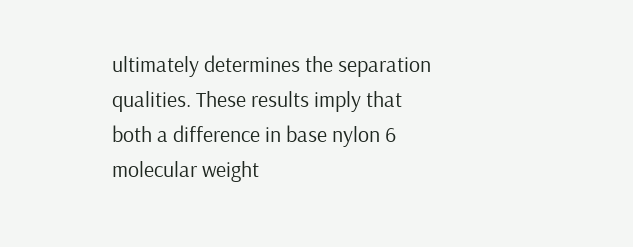ultimately determines the separation qualities. These results imply that both a difference in base nylon 6 molecular weight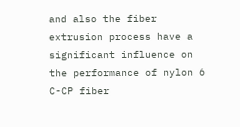and also the fiber extrusion process have a significant influence on the performance of nylon 6 C-CP fiber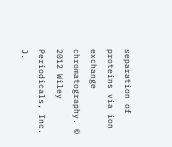separation of proteins via ion exchange chromatography. © 2012 Wiley Periodicals, Inc. J.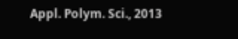Appl. Polym. Sci., 2013